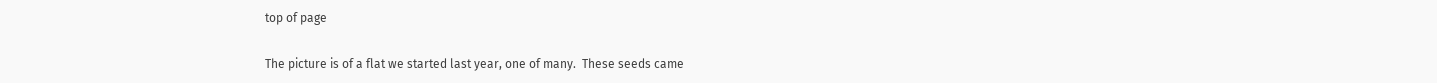top of page

The picture is of a flat we started last year, one of many.  These seeds came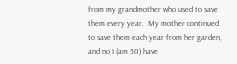from my grandmother who used to save them every year.  My mother continued to save them each year from her garden, and no I (am 50) have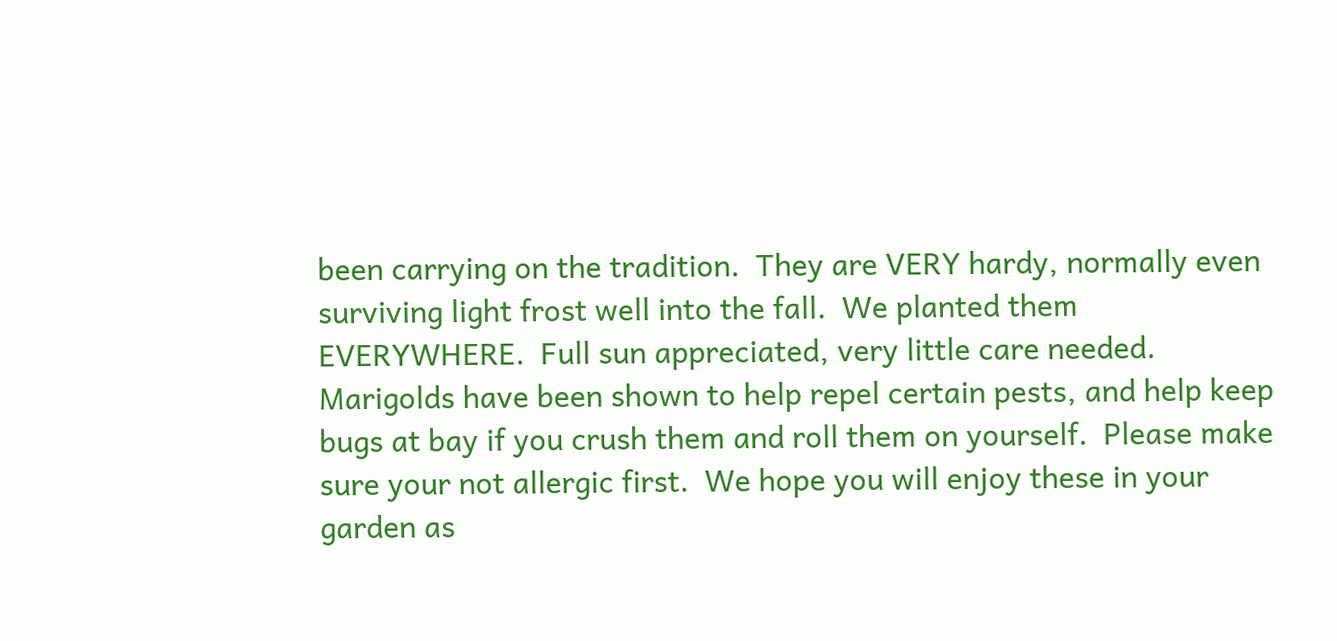been carrying on the tradition.  They are VERY hardy, normally even surviving light frost well into the fall.  We planted them EVERYWHERE.  Full sun appreciated, very little care needed.  Marigolds have been shown to help repel certain pests, and help keep bugs at bay if you crush them and roll them on yourself.  Please make sure your not allergic first.  We hope you will enjoy these in your garden as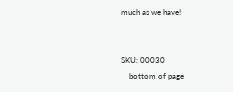much as we have!


SKU: 00030
    bottom of page